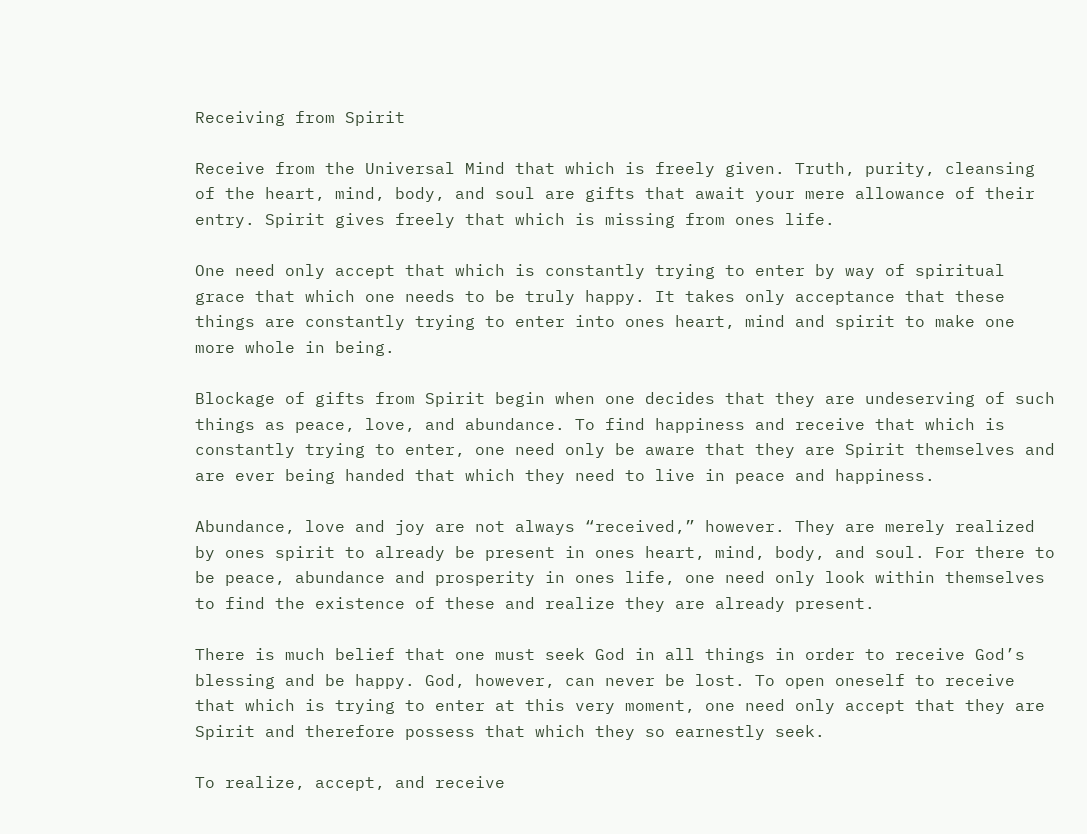Receiving from Spirit

Receive from the Universal Mind that which is freely given. Truth, purity, cleansing of the heart, mind, body, and soul are gifts that await your mere allowance of their entry. Spirit gives freely that which is missing from ones life.

One need only accept that which is constantly trying to enter by way of spiritual grace that which one needs to be truly happy. It takes only acceptance that these things are constantly trying to enter into ones heart, mind and spirit to make one more whole in being.

Blockage of gifts from Spirit begin when one decides that they are undeserving of such things as peace, love, and abundance. To find happiness and receive that which is constantly trying to enter, one need only be aware that they are Spirit themselves and are ever being handed that which they need to live in peace and happiness.

Abundance, love and joy are not always “received,” however. They are merely realized by ones spirit to already be present in ones heart, mind, body, and soul. For there to be peace, abundance and prosperity in ones life, one need only look within themselves to find the existence of these and realize they are already present.

There is much belief that one must seek God in all things in order to receive God’s blessing and be happy. God, however, can never be lost. To open oneself to receive that which is trying to enter at this very moment, one need only accept that they are Spirit and therefore possess that which they so earnestly seek.

To realize, accept, and receive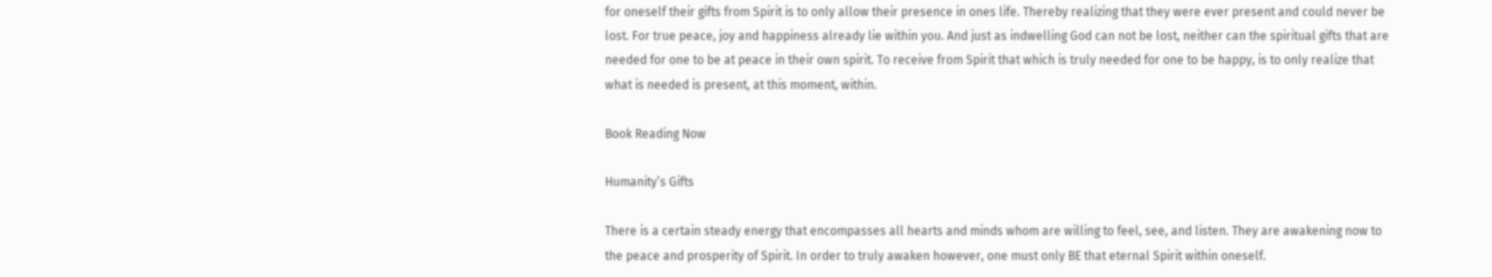for oneself their gifts from Spirit is to only allow their presence in ones life. Thereby realizing that they were ever present and could never be lost. For true peace, joy and happiness already lie within you. And just as indwelling God can not be lost, neither can the spiritual gifts that are needed for one to be at peace in their own spirit. To receive from Spirit that which is truly needed for one to be happy, is to only realize that what is needed is present, at this moment, within.

Book Reading Now

Humanity’s Gifts

There is a certain steady energy that encompasses all hearts and minds whom are willing to feel, see, and listen. They are awakening now to the peace and prosperity of Spirit. In order to truly awaken however, one must only BE that eternal Spirit within oneself.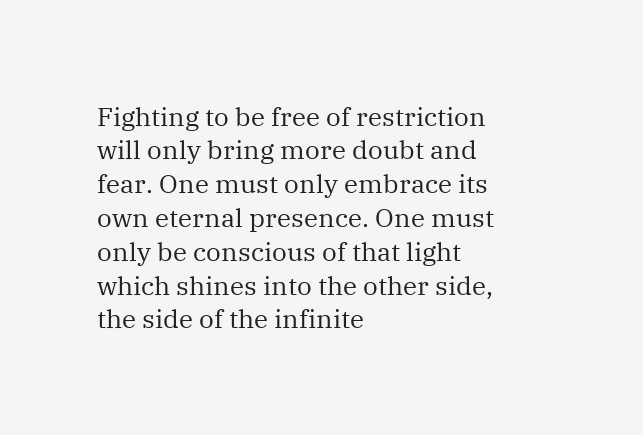Fighting to be free of restriction will only bring more doubt and fear. One must only embrace its own eternal presence. One must only be conscious of that light which shines into the other side, the side of the infinite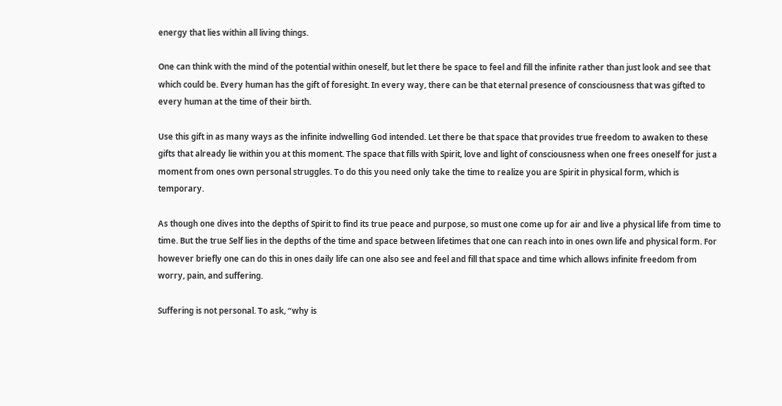energy that lies within all living things.

One can think with the mind of the potential within oneself, but let there be space to feel and fill the infinite rather than just look and see that which could be. Every human has the gift of foresight. In every way, there can be that eternal presence of consciousness that was gifted to every human at the time of their birth.

Use this gift in as many ways as the infinite indwelling God intended. Let there be that space that provides true freedom to awaken to these gifts that already lie within you at this moment. The space that fills with Spirit, love and light of consciousness when one frees oneself for just a moment from ones own personal struggles. To do this you need only take the time to realize you are Spirit in physical form, which is temporary.

As though one dives into the depths of Spirit to find its true peace and purpose, so must one come up for air and live a physical life from time to time. But the true Self lies in the depths of the time and space between lifetimes that one can reach into in ones own life and physical form. For however briefly one can do this in ones daily life can one also see and feel and fill that space and time which allows infinite freedom from worry, pain, and suffering.

Suffering is not personal. To ask, “why is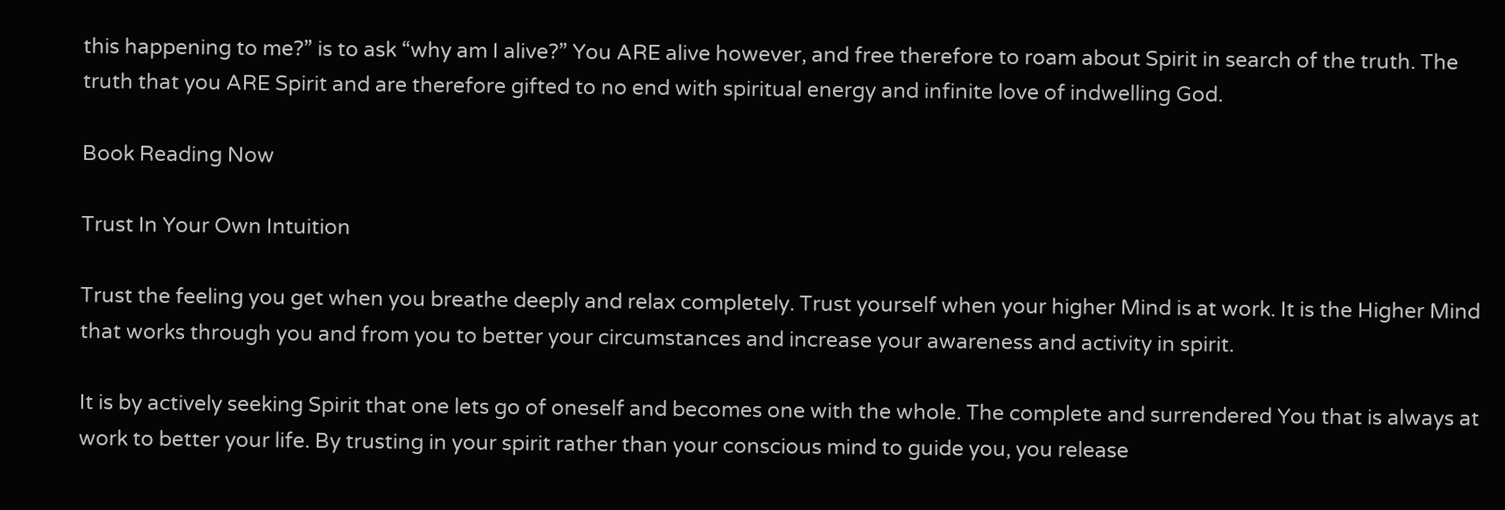this happening to me?” is to ask “why am I alive?” You ARE alive however, and free therefore to roam about Spirit in search of the truth. The truth that you ARE Spirit and are therefore gifted to no end with spiritual energy and infinite love of indwelling God.

Book Reading Now

Trust In Your Own Intuition

Trust the feeling you get when you breathe deeply and relax completely. Trust yourself when your higher Mind is at work. It is the Higher Mind that works through you and from you to better your circumstances and increase your awareness and activity in spirit.

It is by actively seeking Spirit that one lets go of oneself and becomes one with the whole. The complete and surrendered You that is always at work to better your life. By trusting in your spirit rather than your conscious mind to guide you, you release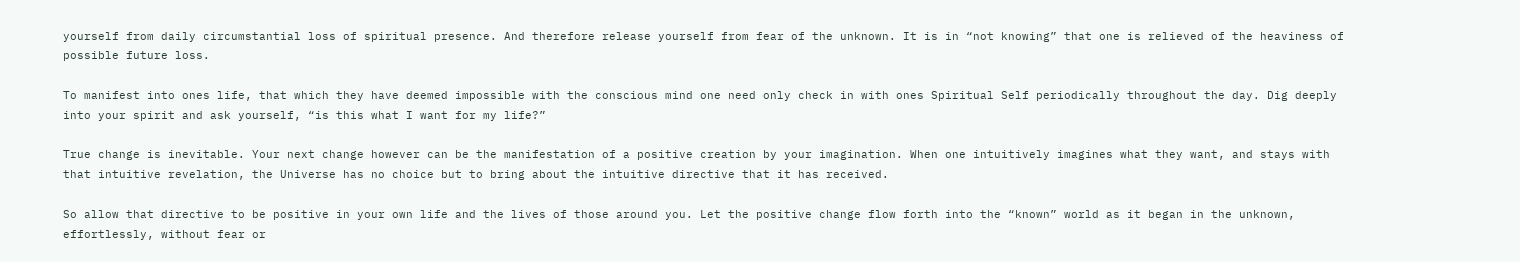yourself from daily circumstantial loss of spiritual presence. And therefore release yourself from fear of the unknown. It is in “not knowing” that one is relieved of the heaviness of possible future loss.

To manifest into ones life, that which they have deemed impossible with the conscious mind one need only check in with ones Spiritual Self periodically throughout the day. Dig deeply into your spirit and ask yourself, “is this what I want for my life?”

True change is inevitable. Your next change however can be the manifestation of a positive creation by your imagination. When one intuitively imagines what they want, and stays with that intuitive revelation, the Universe has no choice but to bring about the intuitive directive that it has received.

So allow that directive to be positive in your own life and the lives of those around you. Let the positive change flow forth into the “known” world as it began in the unknown, effortlessly, without fear or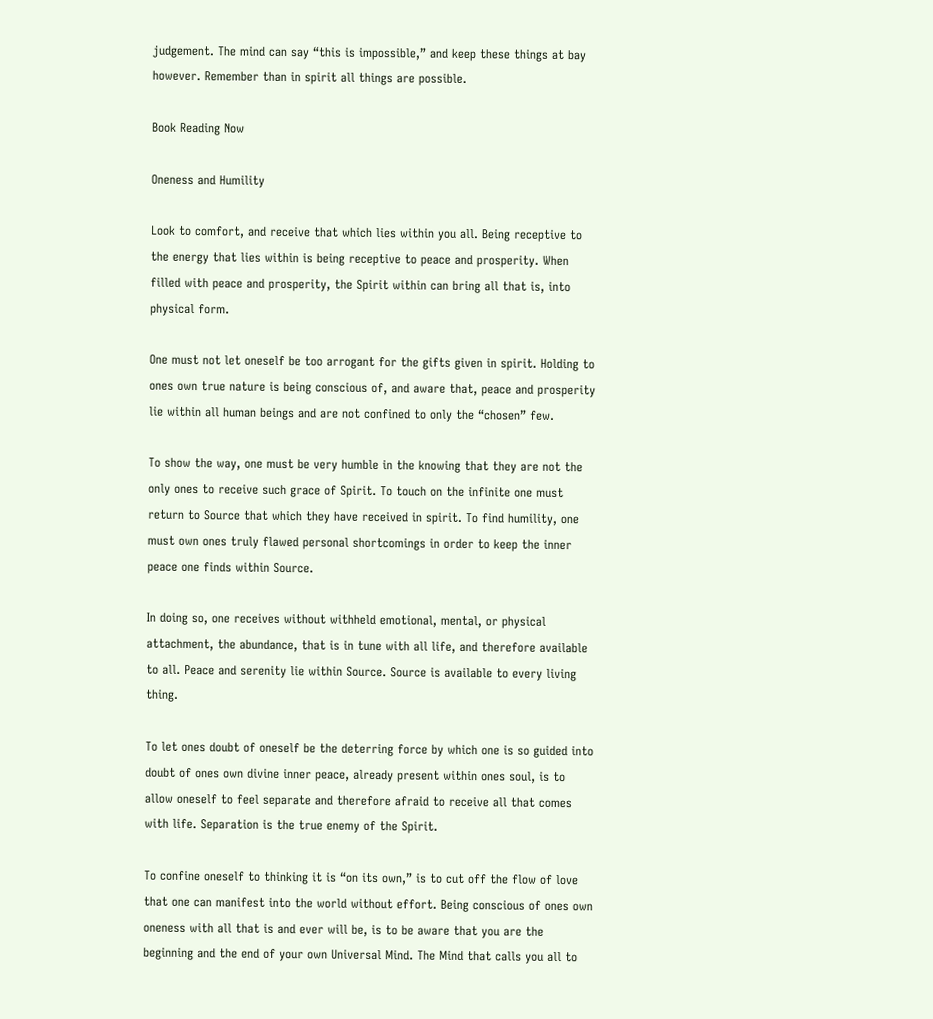judgement. The mind can say “this is impossible,” and keep these things at bay however. Remember than in spirit all things are possible.

Book Reading Now

Oneness and Humility

Look to comfort, and receive that which lies within you all. Being receptive to the energy that lies within is being receptive to peace and prosperity. When filled with peace and prosperity, the Spirit within can bring all that is, into physical form.

One must not let oneself be too arrogant for the gifts given in spirit. Holding to ones own true nature is being conscious of, and aware that, peace and prosperity lie within all human beings and are not confined to only the “chosen” few.

To show the way, one must be very humble in the knowing that they are not the only ones to receive such grace of Spirit. To touch on the infinite one must return to Source that which they have received in spirit. To find humility, one must own ones truly flawed personal shortcomings in order to keep the inner peace one finds within Source.

In doing so, one receives without withheld emotional, mental, or physical attachment, the abundance, that is in tune with all life, and therefore available to all. Peace and serenity lie within Source. Source is available to every living thing.

To let ones doubt of oneself be the deterring force by which one is so guided into doubt of ones own divine inner peace, already present within ones soul, is to allow oneself to feel separate and therefore afraid to receive all that comes with life. Separation is the true enemy of the Spirit.

To confine oneself to thinking it is “on its own,” is to cut off the flow of love that one can manifest into the world without effort. Being conscious of ones own oneness with all that is and ever will be, is to be aware that you are the beginning and the end of your own Universal Mind. The Mind that calls you all to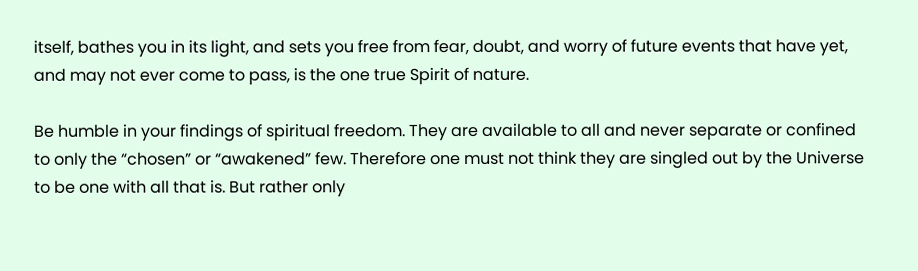itself, bathes you in its light, and sets you free from fear, doubt, and worry of future events that have yet, and may not ever come to pass, is the one true Spirit of nature.

Be humble in your findings of spiritual freedom. They are available to all and never separate or confined to only the “chosen” or “awakened” few. Therefore one must not think they are singled out by the Universe to be one with all that is. But rather only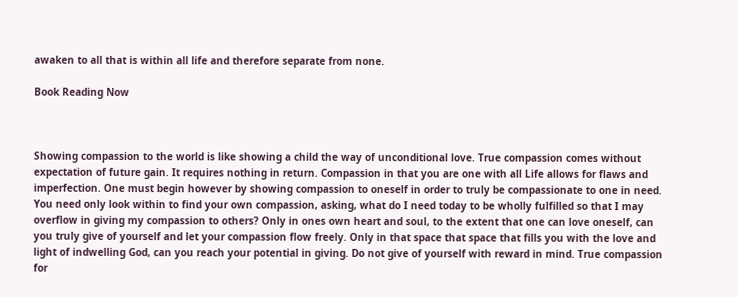awaken to all that is within all life and therefore separate from none.

Book Reading Now



Showing compassion to the world is like showing a child the way of unconditional love. True compassion comes without expectation of future gain. It requires nothing in return. Compassion in that you are one with all Life allows for flaws and imperfection. One must begin however by showing compassion to oneself in order to truly be compassionate to one in need. You need only look within to find your own compassion, asking, what do I need today to be wholly fulfilled so that I may overflow in giving my compassion to others? Only in ones own heart and soul, to the extent that one can love oneself, can you truly give of yourself and let your compassion flow freely. Only in that space that space that fills you with the love and light of indwelling God, can you reach your potential in giving. Do not give of yourself with reward in mind. True compassion for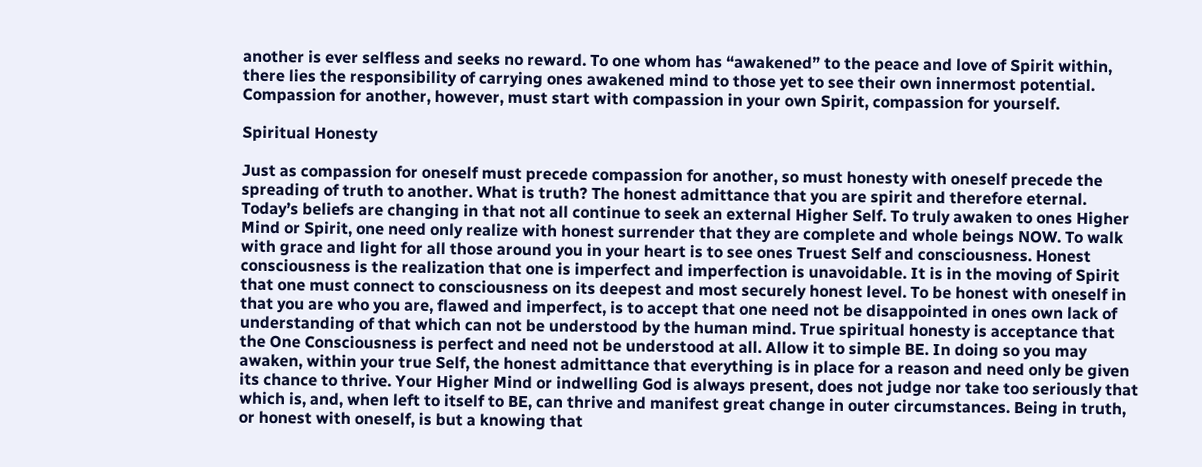another is ever selfless and seeks no reward. To one whom has “awakened” to the peace and love of Spirit within, there lies the responsibility of carrying ones awakened mind to those yet to see their own innermost potential. Compassion for another, however, must start with compassion in your own Spirit, compassion for yourself.

Spiritual Honesty

Just as compassion for oneself must precede compassion for another, so must honesty with oneself precede the spreading of truth to another. What is truth? The honest admittance that you are spirit and therefore eternal. Today’s beliefs are changing in that not all continue to seek an external Higher Self. To truly awaken to ones Higher Mind or Spirit, one need only realize with honest surrender that they are complete and whole beings NOW. To walk with grace and light for all those around you in your heart is to see ones Truest Self and consciousness. Honest consciousness is the realization that one is imperfect and imperfection is unavoidable. It is in the moving of Spirit that one must connect to consciousness on its deepest and most securely honest level. To be honest with oneself in that you are who you are, flawed and imperfect, is to accept that one need not be disappointed in ones own lack of understanding of that which can not be understood by the human mind. True spiritual honesty is acceptance that the One Consciousness is perfect and need not be understood at all. Allow it to simple BE. In doing so you may awaken, within your true Self, the honest admittance that everything is in place for a reason and need only be given its chance to thrive. Your Higher Mind or indwelling God is always present, does not judge nor take too seriously that which is, and, when left to itself to BE, can thrive and manifest great change in outer circumstances. Being in truth, or honest with oneself, is but a knowing that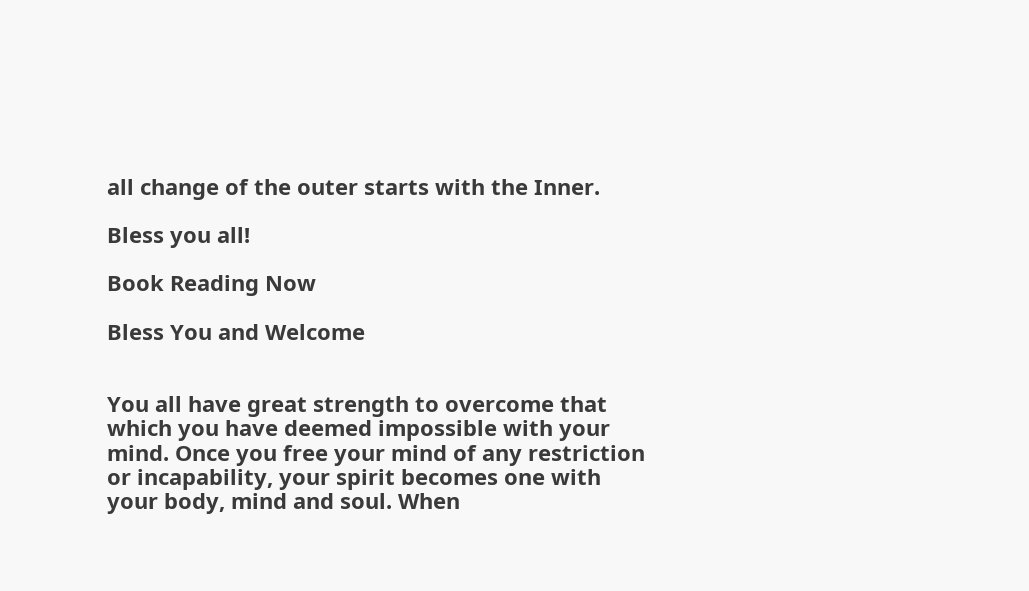all change of the outer starts with the Inner.

Bless you all!

Book Reading Now

Bless You and Welcome


You all have great strength to overcome that which you have deemed impossible with your mind. Once you free your mind of any restriction or incapability, your spirit becomes one with your body, mind and soul. When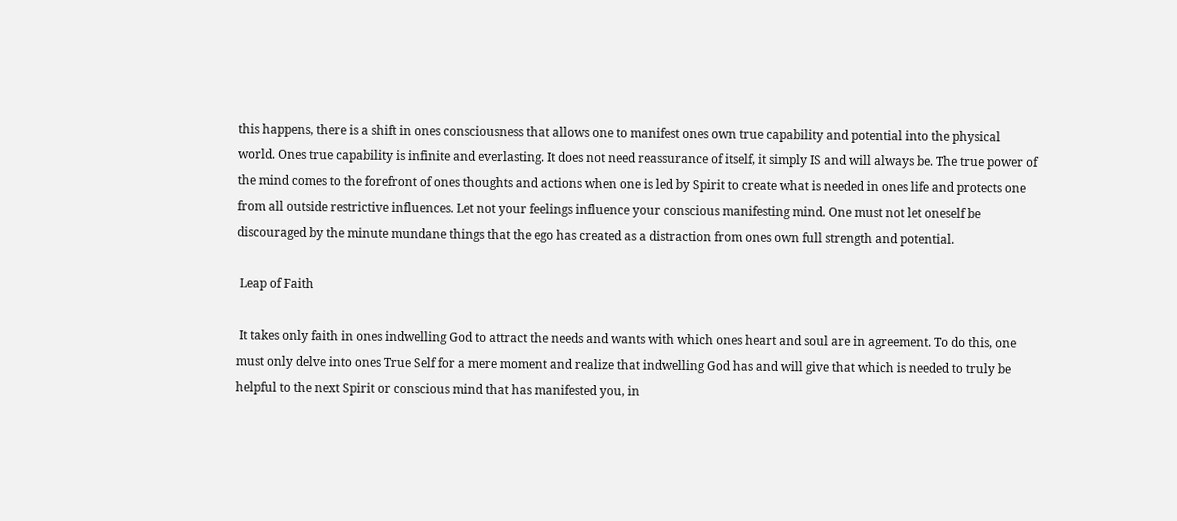this happens, there is a shift in ones consciousness that allows one to manifest ones own true capability and potential into the physical world. Ones true capability is infinite and everlasting. It does not need reassurance of itself, it simply IS and will always be. The true power of the mind comes to the forefront of ones thoughts and actions when one is led by Spirit to create what is needed in ones life and protects one from all outside restrictive influences. Let not your feelings influence your conscious manifesting mind. One must not let oneself be discouraged by the minute mundane things that the ego has created as a distraction from ones own full strength and potential.

 Leap of Faith

 It takes only faith in ones indwelling God to attract the needs and wants with which ones heart and soul are in agreement. To do this, one must only delve into ones True Self for a mere moment and realize that indwelling God has and will give that which is needed to truly be helpful to the next Spirit or conscious mind that has manifested you, in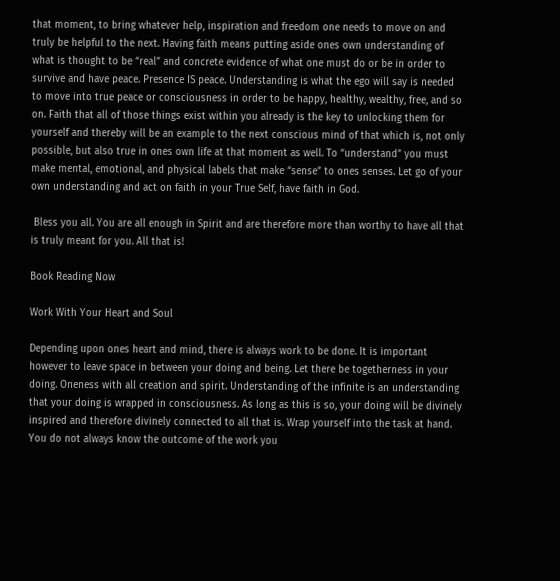that moment, to bring whatever help, inspiration and freedom one needs to move on and truly be helpful to the next. Having faith means putting aside ones own understanding of what is thought to be “real” and concrete evidence of what one must do or be in order to survive and have peace. Presence IS peace. Understanding is what the ego will say is needed to move into true peace or consciousness in order to be happy, healthy, wealthy, free, and so on. Faith that all of those things exist within you already is the key to unlocking them for yourself and thereby will be an example to the next conscious mind of that which is, not only possible, but also true in ones own life at that moment as well. To “understand” you must make mental, emotional, and physical labels that make “sense” to ones senses. Let go of your own understanding and act on faith in your True Self, have faith in God.

 Bless you all. You are all enough in Spirit and are therefore more than worthy to have all that is truly meant for you. All that is!

Book Reading Now

Work With Your Heart and Soul

Depending upon ones heart and mind, there is always work to be done. It is important however to leave space in between your doing and being. Let there be togetherness in your doing. Oneness with all creation and spirit. Understanding of the infinite is an understanding that your doing is wrapped in consciousness. As long as this is so, your doing will be divinely inspired and therefore divinely connected to all that is. Wrap yourself into the task at hand. You do not always know the outcome of the work you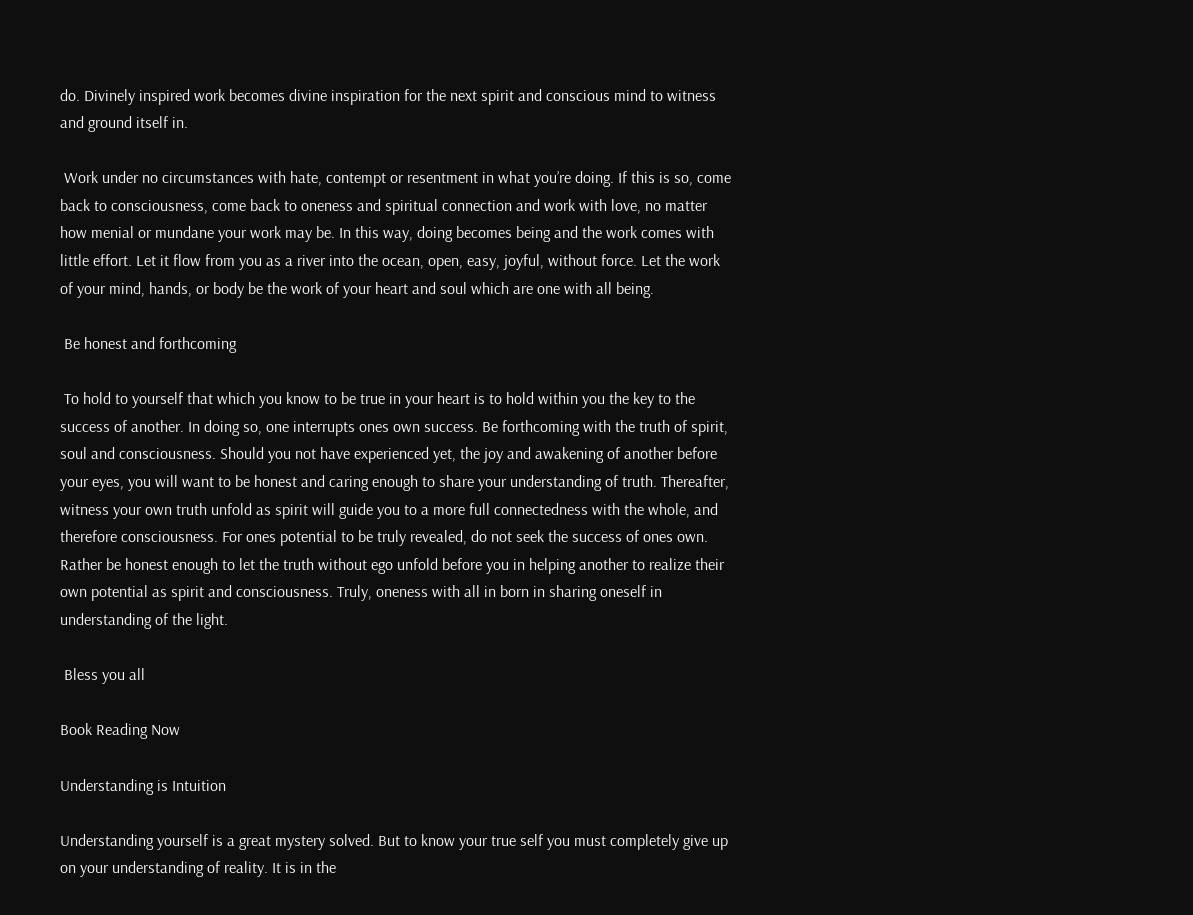do. Divinely inspired work becomes divine inspiration for the next spirit and conscious mind to witness and ground itself in.

 Work under no circumstances with hate, contempt or resentment in what you’re doing. If this is so, come back to consciousness, come back to oneness and spiritual connection and work with love, no matter how menial or mundane your work may be. In this way, doing becomes being and the work comes with little effort. Let it flow from you as a river into the ocean, open, easy, joyful, without force. Let the work of your mind, hands, or body be the work of your heart and soul which are one with all being.

 Be honest and forthcoming

 To hold to yourself that which you know to be true in your heart is to hold within you the key to the success of another. In doing so, one interrupts ones own success. Be forthcoming with the truth of spirit, soul and consciousness. Should you not have experienced yet, the joy and awakening of another before your eyes, you will want to be honest and caring enough to share your understanding of truth. Thereafter, witness your own truth unfold as spirit will guide you to a more full connectedness with the whole, and therefore consciousness. For ones potential to be truly revealed, do not seek the success of ones own. Rather be honest enough to let the truth without ego unfold before you in helping another to realize their own potential as spirit and consciousness. Truly, oneness with all in born in sharing oneself in understanding of the light.

 Bless you all

Book Reading Now

Understanding is Intuition

Understanding yourself is a great mystery solved. But to know your true self you must completely give up on your understanding of reality. It is in the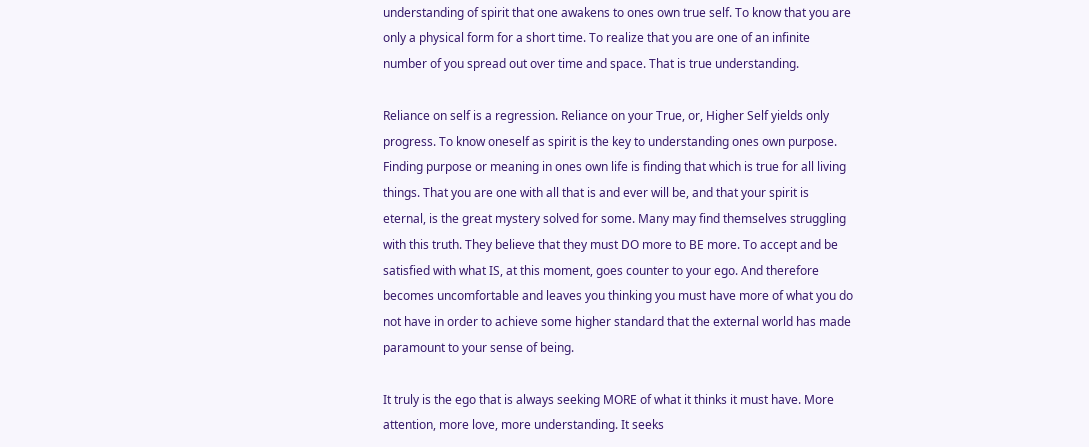understanding of spirit that one awakens to ones own true self. To know that you are only a physical form for a short time. To realize that you are one of an infinite number of you spread out over time and space. That is true understanding.

Reliance on self is a regression. Reliance on your True, or, Higher Self yields only progress. To know oneself as spirit is the key to understanding ones own purpose. Finding purpose or meaning in ones own life is finding that which is true for all living things. That you are one with all that is and ever will be, and that your spirit is eternal, is the great mystery solved for some. Many may find themselves struggling with this truth. They believe that they must DO more to BE more. To accept and be satisfied with what IS, at this moment, goes counter to your ego. And therefore becomes uncomfortable and leaves you thinking you must have more of what you do not have in order to achieve some higher standard that the external world has made paramount to your sense of being.

It truly is the ego that is always seeking MORE of what it thinks it must have. More attention, more love, more understanding. It seeks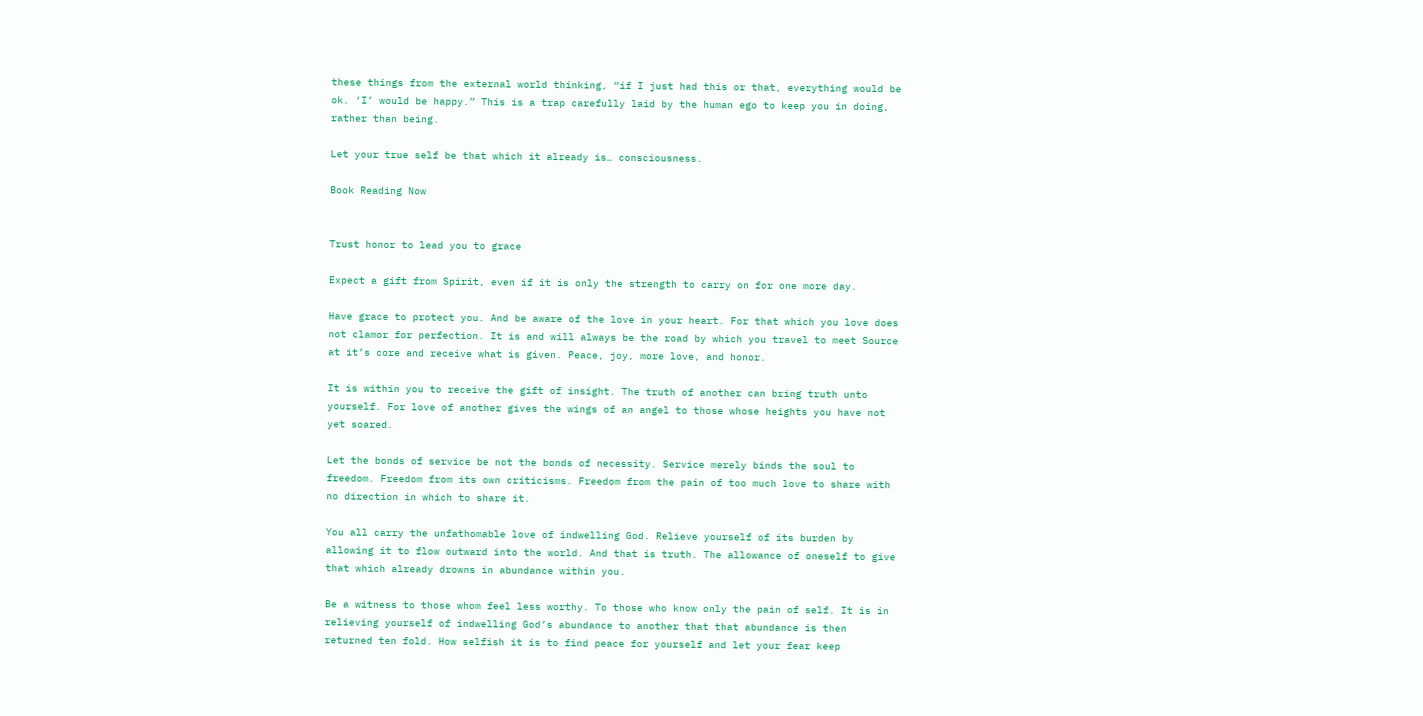these things from the external world thinking, “if I just had this or that, everything would be ok. ‘I’ would be happy.” This is a trap carefully laid by the human ego to keep you in doing, rather than being.

Let your true self be that which it already is… consciousness.

Book Reading Now


Trust honor to lead you to grace

Expect a gift from Spirit, even if it is only the strength to carry on for one more day.

Have grace to protect you. And be aware of the love in your heart. For that which you love does not clamor for perfection. It is and will always be the road by which you travel to meet Source at it’s core and receive what is given. Peace, joy, more love, and honor.

It is within you to receive the gift of insight. The truth of another can bring truth unto yourself. For love of another gives the wings of an angel to those whose heights you have not yet soared.

Let the bonds of service be not the bonds of necessity. Service merely binds the soul to freedom. Freedom from its own criticisms. Freedom from the pain of too much love to share with no direction in which to share it.

You all carry the unfathomable love of indwelling God. Relieve yourself of its burden by allowing it to flow outward into the world. And that is truth. The allowance of oneself to give that which already drowns in abundance within you.

Be a witness to those whom feel less worthy. To those who know only the pain of self. It is in relieving yourself of indwelling God’s abundance to another that that abundance is then returned ten fold. How selfish it is to find peace for yourself and let your fear keep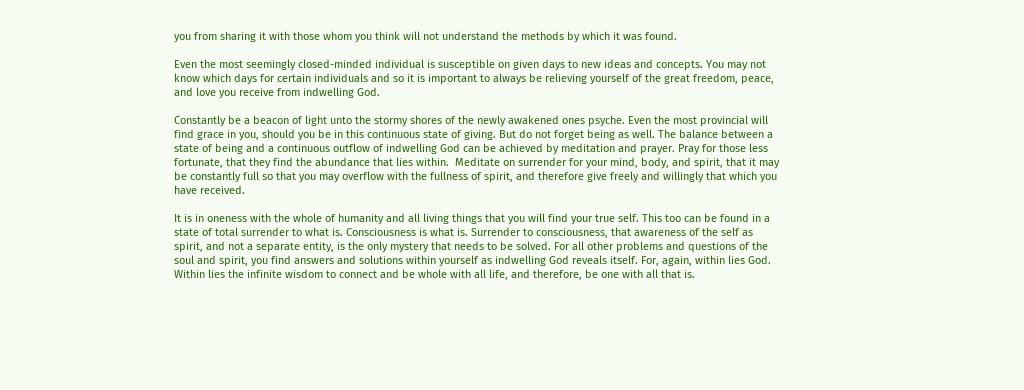you from sharing it with those whom you think will not understand the methods by which it was found.

Even the most seemingly closed-minded individual is susceptible on given days to new ideas and concepts. You may not know which days for certain individuals and so it is important to always be relieving yourself of the great freedom, peace, and love you receive from indwelling God.

Constantly be a beacon of light unto the stormy shores of the newly awakened ones psyche. Even the most provincial will find grace in you, should you be in this continuous state of giving. But do not forget being as well. The balance between a state of being and a continuous outflow of indwelling God can be achieved by meditation and prayer. Pray for those less fortunate, that they find the abundance that lies within.  Meditate on surrender for your mind, body, and spirit, that it may be constantly full so that you may overflow with the fullness of spirit, and therefore give freely and willingly that which you have received.

It is in oneness with the whole of humanity and all living things that you will find your true self. This too can be found in a state of total surrender to what is. Consciousness is what is. Surrender to consciousness, that awareness of the self as spirit, and not a separate entity, is the only mystery that needs to be solved. For all other problems and questions of the soul and spirit, you find answers and solutions within yourself as indwelling God reveals itself. For, again, within lies God. Within lies the infinite wisdom to connect and be whole with all life, and therefore, be one with all that is.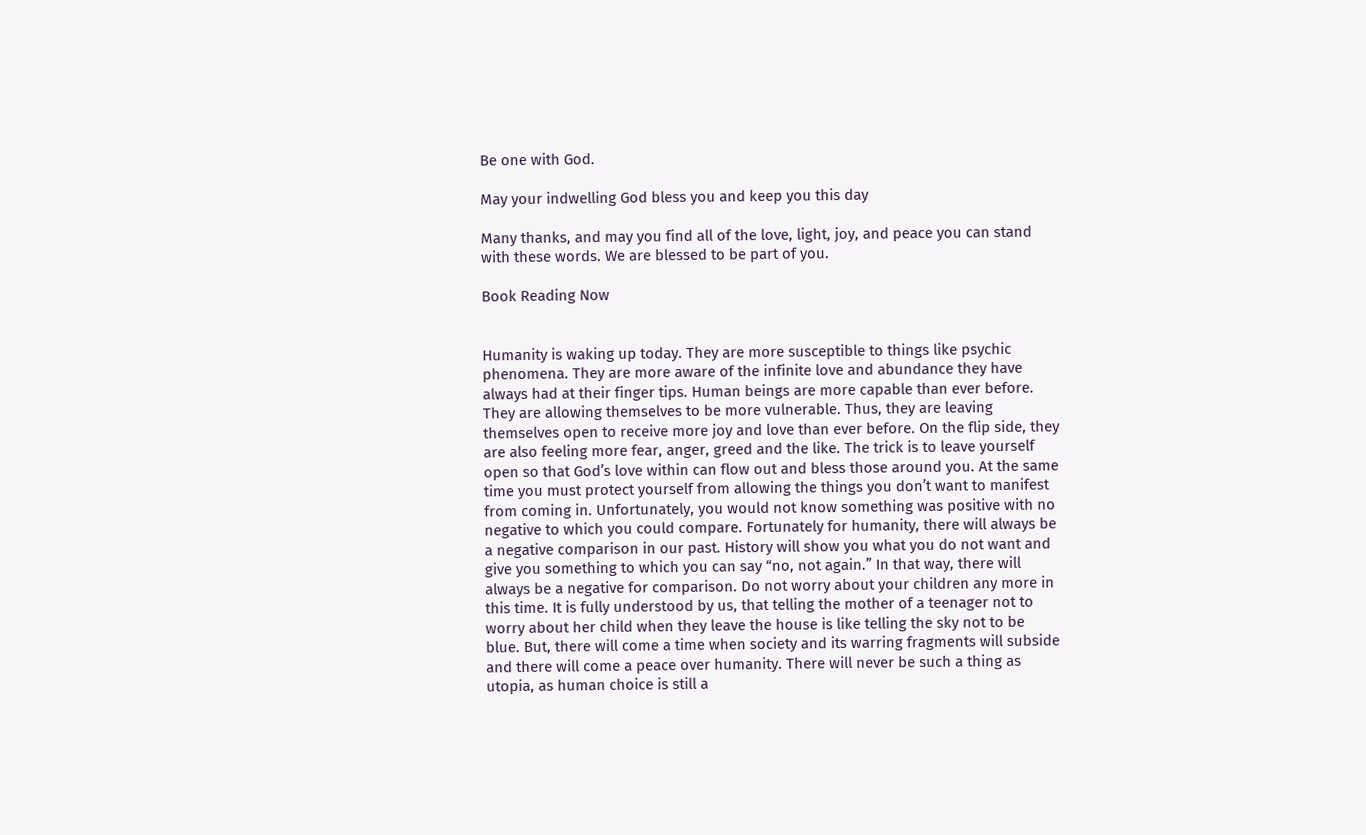Be one with God.

May your indwelling God bless you and keep you this day

Many thanks, and may you find all of the love, light, joy, and peace you can stand with these words. We are blessed to be part of you.

Book Reading Now


Humanity is waking up today. They are more susceptible to things like psychic phenomena. They are more aware of the infinite love and abundance they have always had at their finger tips. Human beings are more capable than ever before. They are allowing themselves to be more vulnerable. Thus, they are leaving themselves open to receive more joy and love than ever before. On the flip side, they are also feeling more fear, anger, greed and the like. The trick is to leave yourself open so that God’s love within can flow out and bless those around you. At the same time you must protect yourself from allowing the things you don’t want to manifest from coming in. Unfortunately, you would not know something was positive with no negative to which you could compare. Fortunately for humanity, there will always be a negative comparison in our past. History will show you what you do not want and give you something to which you can say “no, not again.” In that way, there will always be a negative for comparison. Do not worry about your children any more in this time. It is fully understood by us, that telling the mother of a teenager not to worry about her child when they leave the house is like telling the sky not to be blue. But, there will come a time when society and its warring fragments will subside and there will come a peace over humanity. There will never be such a thing as utopia, as human choice is still a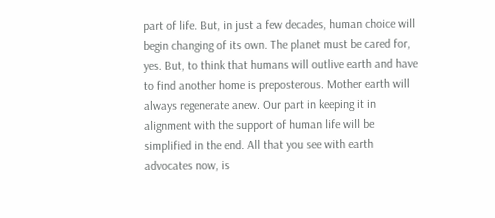part of life. But, in just a few decades, human choice will begin changing of its own. The planet must be cared for, yes. But, to think that humans will outlive earth and have to find another home is preposterous. Mother earth will always regenerate anew. Our part in keeping it in alignment with the support of human life will be simplified in the end. All that you see with earth advocates now, is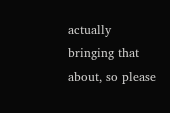actually bringing that about, so please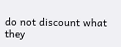do not discount what they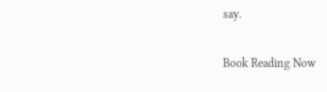say.

Book Reading Now